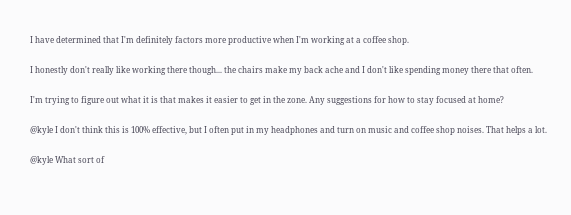I have determined that I'm definitely factors more productive when I'm working at a coffee shop.

I honestly don't really like working there though... the chairs make my back ache and I don't like spending money there that often.

I'm trying to figure out what it is that makes it easier to get in the zone. Any suggestions for how to stay focused at home?

@kyle I don't think this is 100% effective, but I often put in my headphones and turn on music and coffee shop noises. That helps a lot.

@kyle What sort of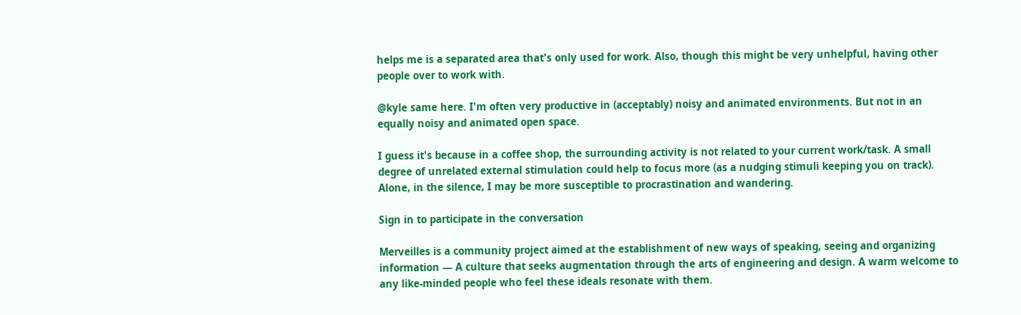helps me is a separated area that's only used for work. Also, though this might be very unhelpful, having other people over to work with.

@kyle same here. I'm often very productive in (acceptably) noisy and animated environments. But not in an equally noisy and animated open space.

I guess it's because in a coffee shop, the surrounding activity is not related to your current work/task. A small degree of unrelated external stimulation could help to focus more (as a nudging stimuli keeping you on track). Alone, in the silence, I may be more susceptible to procrastination and wandering.

Sign in to participate in the conversation

Merveilles is a community project aimed at the establishment of new ways of speaking, seeing and organizing information — A culture that seeks augmentation through the arts of engineering and design. A warm welcome to any like-minded people who feel these ideals resonate with them.